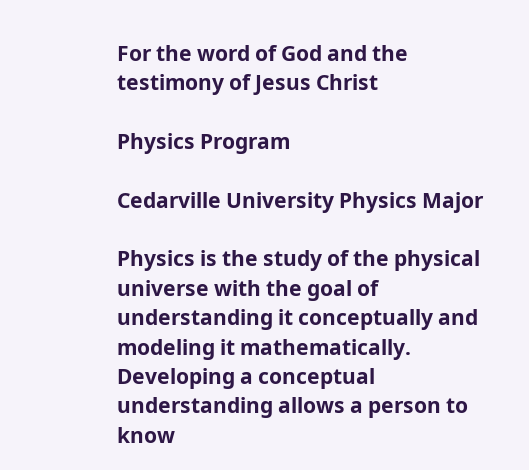For the word of God and the testimony of Jesus Christ

Physics Program

Cedarville University Physics Major

Physics is the study of the physical universe with the goal of understanding it conceptually and modeling it mathematically. Developing a conceptual understanding allows a person to know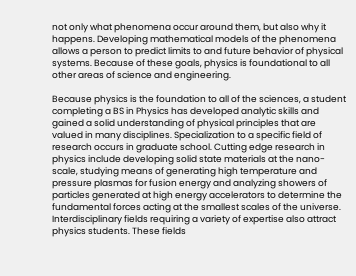not only what phenomena occur around them, but also why it happens. Developing mathematical models of the phenomena allows a person to predict limits to and future behavior of physical systems. Because of these goals, physics is foundational to all other areas of science and engineering.

Because physics is the foundation to all of the sciences, a student completing a BS in Physics has developed analytic skills and gained a solid understanding of physical principles that are valued in many disciplines. Specialization to a specific field of research occurs in graduate school. Cutting edge research in physics include developing solid state materials at the nano-scale, studying means of generating high temperature and pressure plasmas for fusion energy and analyzing showers of particles generated at high energy accelerators to determine the fundamental forces acting at the smallest scales of the universe. Interdisciplinary fields requiring a variety of expertise also attract physics students. These fields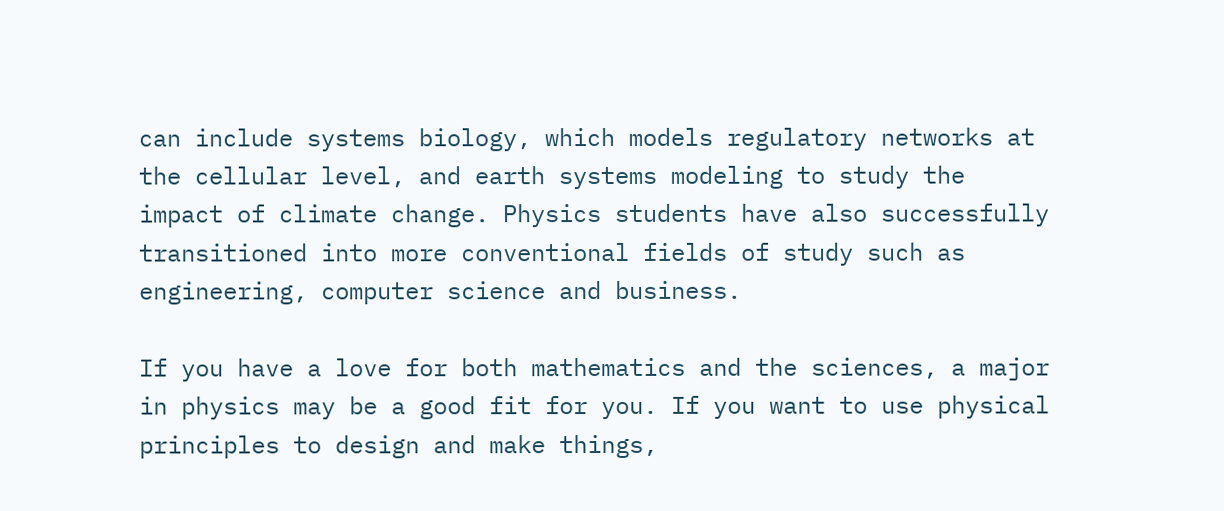can include systems biology, which models regulatory networks at the cellular level, and earth systems modeling to study the impact of climate change. Physics students have also successfully transitioned into more conventional fields of study such as engineering, computer science and business.

If you have a love for both mathematics and the sciences, a major in physics may be a good fit for you. If you want to use physical principles to design and make things,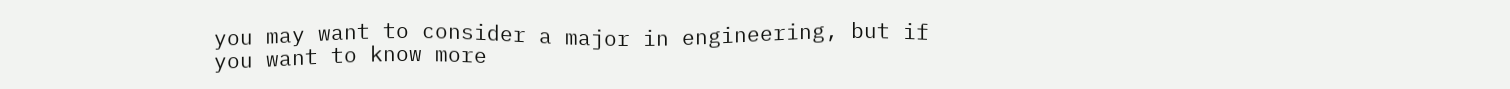you may want to consider a major in engineering, but if you want to know more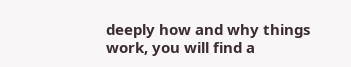deeply how and why things work, you will find a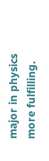major in physics more fulfilling.